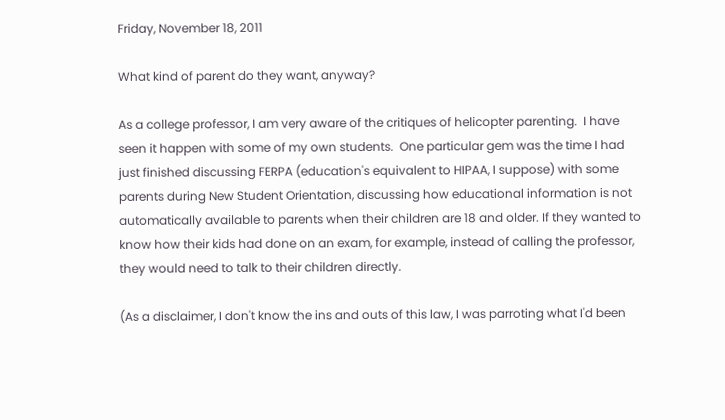Friday, November 18, 2011

What kind of parent do they want, anyway?

As a college professor, I am very aware of the critiques of helicopter parenting.  I have seen it happen with some of my own students.  One particular gem was the time I had just finished discussing FERPA (education's equivalent to HIPAA, I suppose) with some parents during New Student Orientation, discussing how educational information is not automatically available to parents when their children are 18 and older. If they wanted to know how their kids had done on an exam, for example, instead of calling the professor, they would need to talk to their children directly.

(As a disclaimer, I don't know the ins and outs of this law, I was parroting what I'd been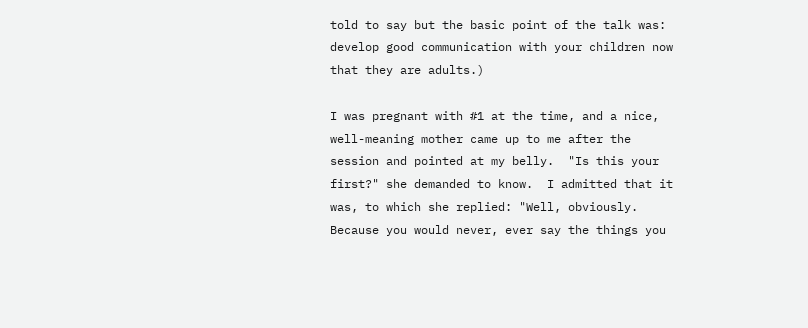told to say but the basic point of the talk was: develop good communication with your children now that they are adults.)

I was pregnant with #1 at the time, and a nice, well-meaning mother came up to me after the session and pointed at my belly.  "Is this your first?" she demanded to know.  I admitted that it was, to which she replied: "Well, obviously.  Because you would never, ever say the things you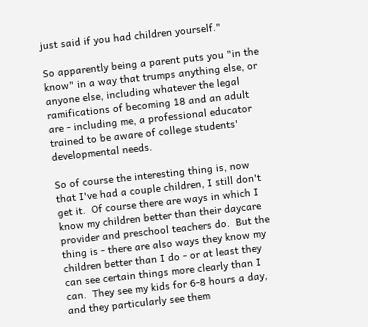just said if you had children yourself."

So apparently being a parent puts you "in the know" in a way that trumps anything else, or anyone else, including whatever the legal ramifications of becoming 18 and an adult are - including me, a professional educator trained to be aware of college students' developmental needs.

So of course the interesting thing is, now that I've had a couple children, I still don't get it.  Of course there are ways in which I know my children better than their daycare provider and preschool teachers do.  But the thing is - there are also ways they know my children better than I do - or at least they can see certain things more clearly than I can.  They see my kids for 6-8 hours a day, and they particularly see them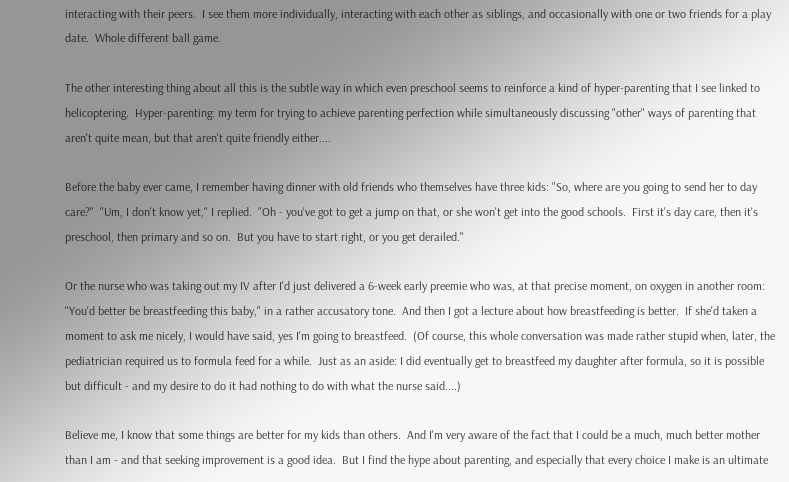interacting with their peers.  I see them more individually, interacting with each other as siblings, and occasionally with one or two friends for a play date.  Whole different ball game.

The other interesting thing about all this is the subtle way in which even preschool seems to reinforce a kind of hyper-parenting that I see linked to helicoptering.  Hyper-parenting: my term for trying to achieve parenting perfection while simultaneously discussing "other" ways of parenting that aren't quite mean, but that aren't quite friendly either....

Before the baby ever came, I remember having dinner with old friends who themselves have three kids: "So, where are you going to send her to day care?"  "Um, I don't know yet," I replied.  "Oh - you've got to get a jump on that, or she won't get into the good schools.  First it's day care, then it's preschool, then primary and so on.  But you have to start right, or you get derailed."

Or the nurse who was taking out my IV after I'd just delivered a 6-week early preemie who was, at that precise moment, on oxygen in another room: "You'd better be breastfeeding this baby," in a rather accusatory tone.  And then I got a lecture about how breastfeeding is better.  If she'd taken a moment to ask me nicely, I would have said, yes I'm going to breastfeed.  (Of course, this whole conversation was made rather stupid when, later, the pediatrician required us to formula feed for a while.  Just as an aside: I did eventually get to breastfeed my daughter after formula, so it is possible but difficult - and my desire to do it had nothing to do with what the nurse said....)

Believe me, I know that some things are better for my kids than others.  And I'm very aware of the fact that I could be a much, much better mother than I am - and that seeking improvement is a good idea.  But I find the hype about parenting, and especially that every choice I make is an ultimate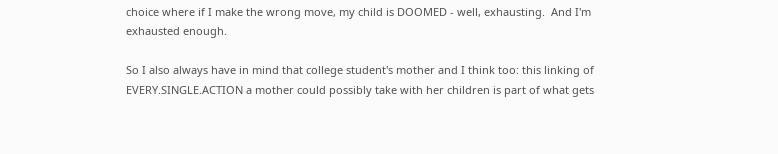choice where if I make the wrong move, my child is DOOMED - well, exhausting.  And I'm exhausted enough.

So I also always have in mind that college student's mother and I think too: this linking of EVERY.SINGLE.ACTION a mother could possibly take with her children is part of what gets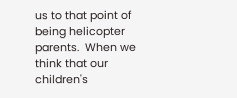us to that point of being helicopter parents.  When we think that our children's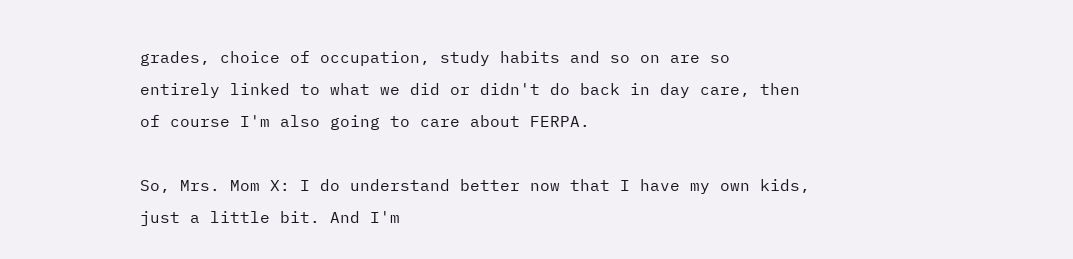grades, choice of occupation, study habits and so on are so entirely linked to what we did or didn't do back in day care, then of course I'm also going to care about FERPA.

So, Mrs. Mom X: I do understand better now that I have my own kids, just a little bit. And I'm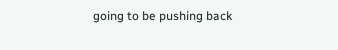going to be pushing back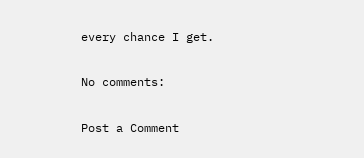every chance I get.

No comments:

Post a Comment